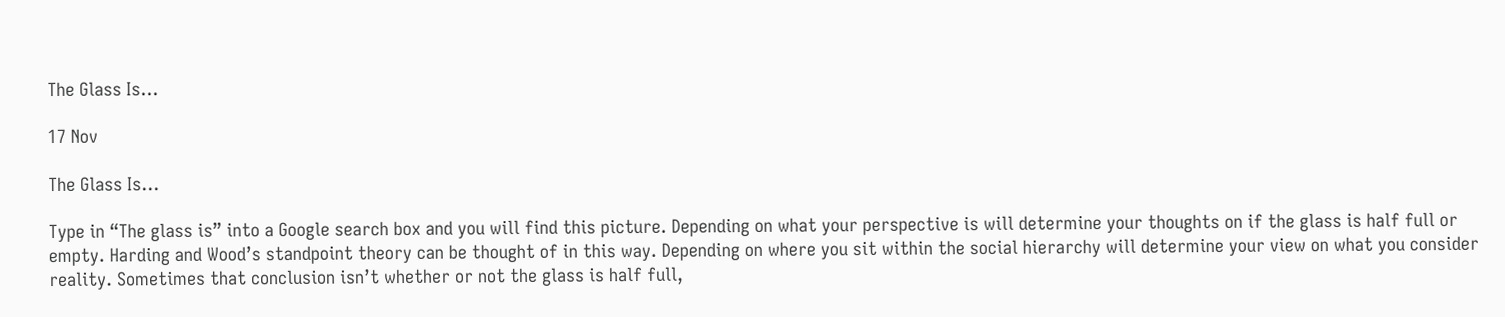The Glass Is…

17 Nov

The Glass Is...

Type in “The glass is” into a Google search box and you will find this picture. Depending on what your perspective is will determine your thoughts on if the glass is half full or empty. Harding and Wood’s standpoint theory can be thought of in this way. Depending on where you sit within the social hierarchy will determine your view on what you consider reality. Sometimes that conclusion isn’t whether or not the glass is half full,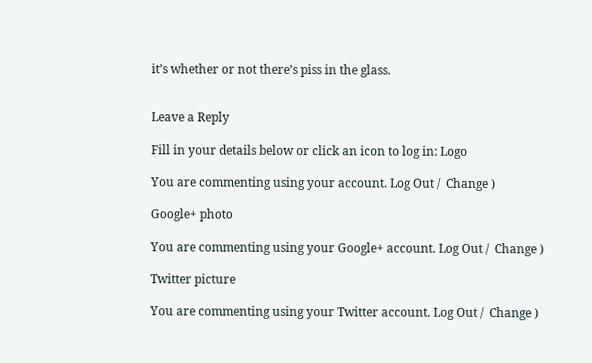it’s whether or not there’s piss in the glass.


Leave a Reply

Fill in your details below or click an icon to log in: Logo

You are commenting using your account. Log Out /  Change )

Google+ photo

You are commenting using your Google+ account. Log Out /  Change )

Twitter picture

You are commenting using your Twitter account. Log Out /  Change )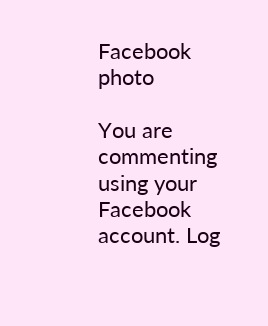Facebook photo

You are commenting using your Facebook account. Log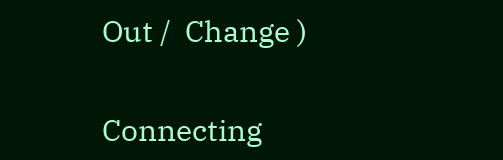Out /  Change )


Connecting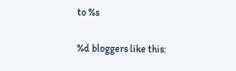to %s

%d bloggers like this: